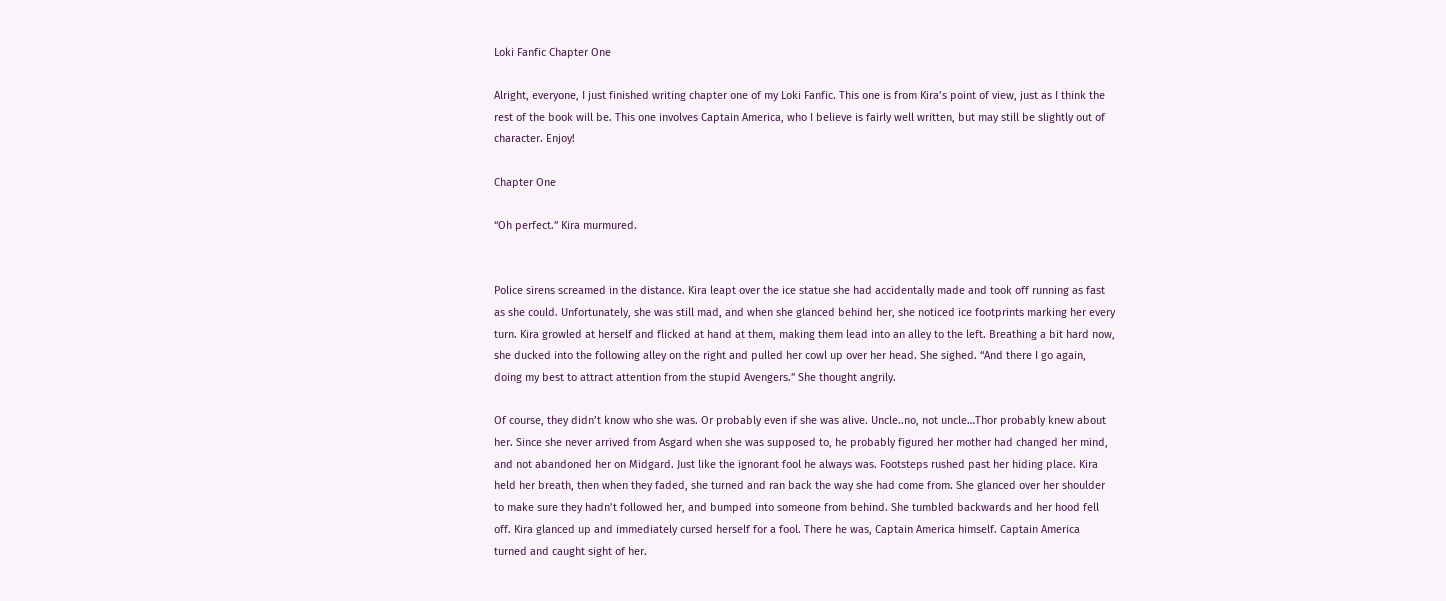Loki Fanfic Chapter One

Alright, everyone, I just finished writing chapter one of my Loki Fanfic. This one is from Kira’s point of view, just as I think the rest of the book will be. This one involves Captain America, who I believe is fairly well written, but may still be slightly out of character. Enjoy!

Chapter One

“Oh perfect.” Kira murmured.


Police sirens screamed in the distance. Kira leapt over the ice statue she had accidentally made and took off running as fast as she could. Unfortunately, she was still mad, and when she glanced behind her, she noticed ice footprints marking her every turn. Kira growled at herself and flicked at hand at them, making them lead into an alley to the left. Breathing a bit hard now, she ducked into the following alley on the right and pulled her cowl up over her head. She sighed. “And there I go again, doing my best to attract attention from the stupid Avengers.” She thought angrily.

Of course, they didn’t know who she was. Or probably even if she was alive. Uncle..no, not uncle…Thor probably knew about her. Since she never arrived from Asgard when she was supposed to, he probably figured her mother had changed her mind, and not abandoned her on Midgard. Just like the ignorant fool he always was. Footsteps rushed past her hiding place. Kira held her breath, then when they faded, she turned and ran back the way she had come from. She glanced over her shoulder to make sure they hadn’t followed her, and bumped into someone from behind. She tumbled backwards and her hood fell off. Kira glanced up and immediately cursed herself for a fool. There he was, Captain America himself. Captain America turned and caught sight of her.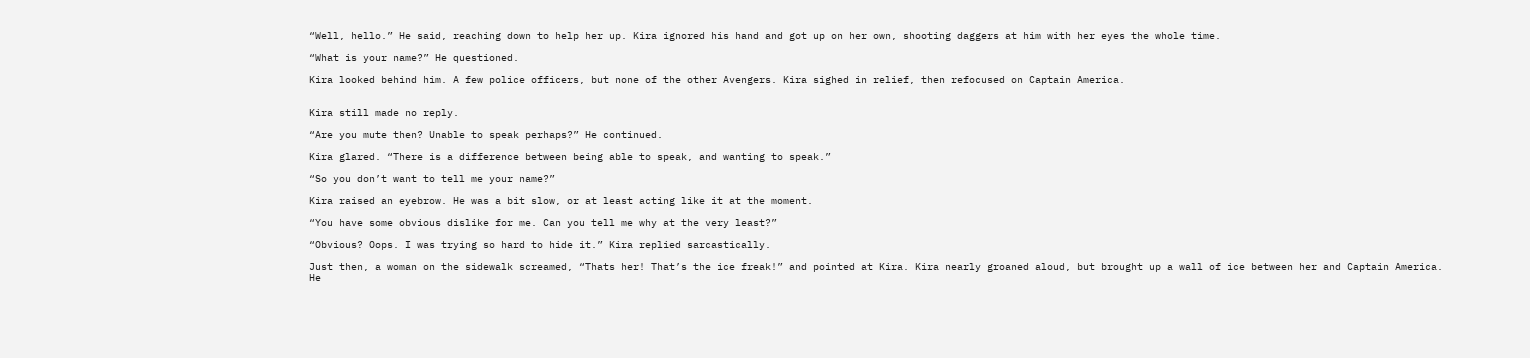“Well, hello.” He said, reaching down to help her up. Kira ignored his hand and got up on her own, shooting daggers at him with her eyes the whole time.

“What is your name?” He questioned.

Kira looked behind him. A few police officers, but none of the other Avengers. Kira sighed in relief, then refocused on Captain America.


Kira still made no reply.

“Are you mute then? Unable to speak perhaps?” He continued.

Kira glared. “There is a difference between being able to speak, and wanting to speak.”

“So you don’t want to tell me your name?”

Kira raised an eyebrow. He was a bit slow, or at least acting like it at the moment.

“You have some obvious dislike for me. Can you tell me why at the very least?”

“Obvious? Oops. I was trying so hard to hide it.” Kira replied sarcastically.

Just then, a woman on the sidewalk screamed, “Thats her! That’s the ice freak!” and pointed at Kira. Kira nearly groaned aloud, but brought up a wall of ice between her and Captain America. He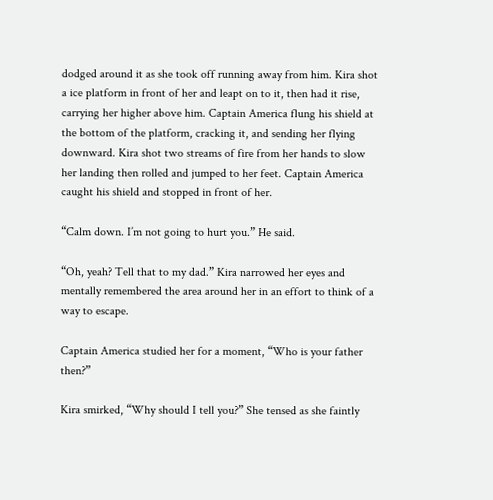dodged around it as she took off running away from him. Kira shot a ice platform in front of her and leapt on to it, then had it rise, carrying her higher above him. Captain America flung his shield at the bottom of the platform, cracking it, and sending her flying downward. Kira shot two streams of fire from her hands to slow her landing then rolled and jumped to her feet. Captain America caught his shield and stopped in front of her.

“Calm down. I’m not going to hurt you.” He said.

“Oh, yeah? Tell that to my dad.” Kira narrowed her eyes and mentally remembered the area around her in an effort to think of a way to escape.

Captain America studied her for a moment, “Who is your father then?”

Kira smirked, “Why should I tell you?” She tensed as she faintly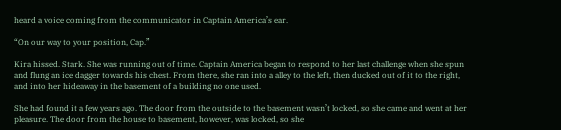heard a voice coming from the communicator in Captain America’s ear.

“On our way to your position, Cap.”

Kira hissed. Stark. She was running out of time. Captain America began to respond to her last challenge when she spun and flung an ice dagger towards his chest. From there, she ran into a alley to the left, then ducked out of it to the right, and into her hideaway in the basement of a building no one used.

She had found it a few years ago. The door from the outside to the basement wasn’t locked, so she came and went at her pleasure. The door from the house to basement, however, was locked, so she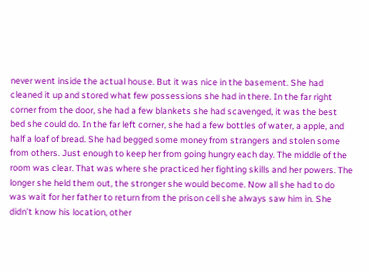never went inside the actual house. But it was nice in the basement. She had cleaned it up and stored what few possessions she had in there. In the far right corner from the door, she had a few blankets she had scavenged, it was the best bed she could do. In the far left corner, she had a few bottles of water, a apple, and half a loaf of bread. She had begged some money from strangers and stolen some from others. Just enough to keep her from going hungry each day. The middle of the room was clear. That was where she practiced her fighting skills and her powers. The longer she held them out, the stronger she would become. Now all she had to do was wait for her father to return from the prison cell she always saw him in. She didn’t know his location, other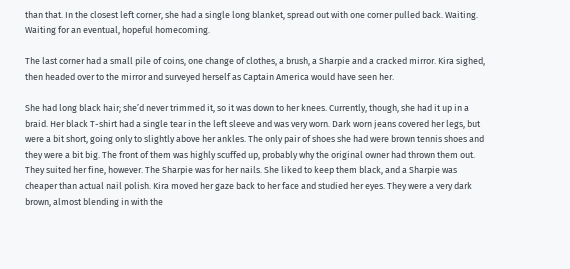than that. In the closest left corner, she had a single long blanket, spread out with one corner pulled back. Waiting. Waiting for an eventual, hopeful homecoming.

The last corner had a small pile of coins, one change of clothes, a brush, a Sharpie and a cracked mirror. Kira sighed, then headed over to the mirror and surveyed herself as Captain America would have seen her.

She had long black hair; she’d never trimmed it, so it was down to her knees. Currently, though, she had it up in a braid. Her black T-shirt had a single tear in the left sleeve and was very worn. Dark worn jeans covered her legs, but were a bit short, going only to slightly above her ankles. The only pair of shoes she had were brown tennis shoes and they were a bit big. The front of them was highly scuffed up, probably why the original owner had thrown them out. They suited her fine, however. The Sharpie was for her nails. She liked to keep them black, and a Sharpie was cheaper than actual nail polish. Kira moved her gaze back to her face and studied her eyes. They were a very dark brown, almost blending in with the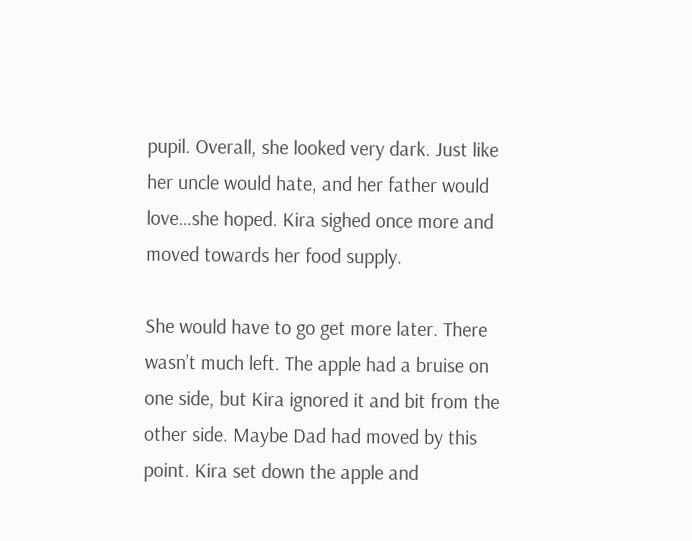pupil. Overall, she looked very dark. Just like her uncle would hate, and her father would love…she hoped. Kira sighed once more and moved towards her food supply.

She would have to go get more later. There wasn’t much left. The apple had a bruise on one side, but Kira ignored it and bit from the other side. Maybe Dad had moved by this point. Kira set down the apple and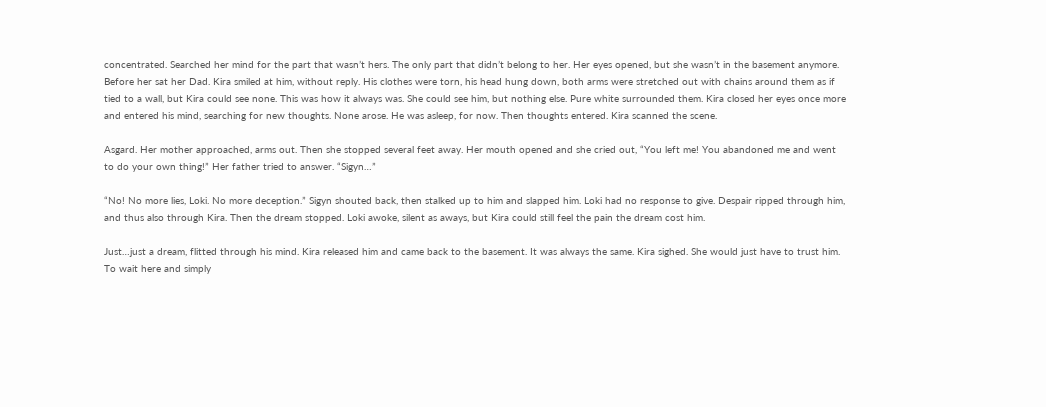concentrated. Searched her mind for the part that wasn’t hers. The only part that didn’t belong to her. Her eyes opened, but she wasn’t in the basement anymore. Before her sat her Dad. Kira smiled at him, without reply. His clothes were torn, his head hung down, both arms were stretched out with chains around them as if tied to a wall, but Kira could see none. This was how it always was. She could see him, but nothing else. Pure white surrounded them. Kira closed her eyes once more and entered his mind, searching for new thoughts. None arose. He was asleep, for now. Then thoughts entered. Kira scanned the scene.

Asgard. Her mother approached, arms out. Then she stopped several feet away. Her mouth opened and she cried out, “You left me! You abandoned me and went to do your own thing!” Her father tried to answer. “Sigyn…”

“No! No more lies, Loki. No more deception.” Sigyn shouted back, then stalked up to him and slapped him. Loki had no response to give. Despair ripped through him, and thus also through Kira. Then the dream stopped. Loki awoke, silent as aways, but Kira could still feel the pain the dream cost him.

Just…just a dream, flitted through his mind. Kira released him and came back to the basement. It was always the same. Kira sighed. She would just have to trust him. To wait here and simply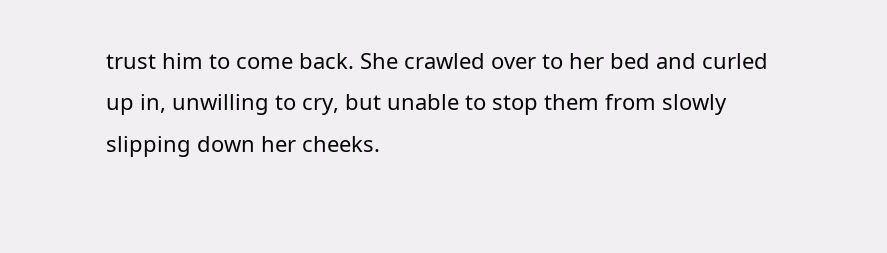trust him to come back. She crawled over to her bed and curled up in, unwilling to cry, but unable to stop them from slowly slipping down her cheeks.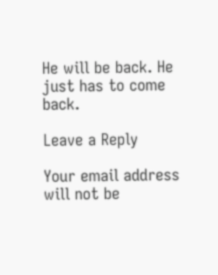He will be back. He just has to come back.

Leave a Reply

Your email address will not be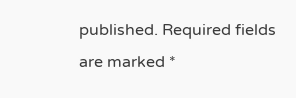published. Required fields are marked *